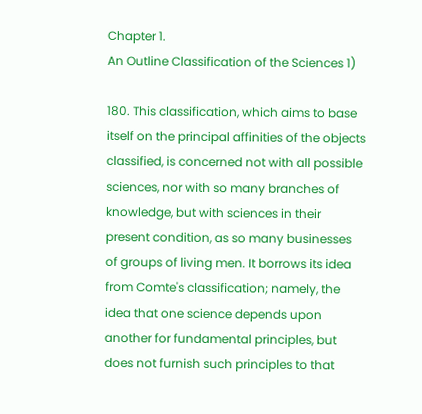Chapter 1.
An Outline Classification of the Sciences 1)

180. This classification, which aims to base itself on the principal affinities of the objects classified, is concerned not with all possible sciences, nor with so many branches of knowledge, but with sciences in their present condition, as so many businesses of groups of living men. It borrows its idea from Comte's classification; namely, the idea that one science depends upon another for fundamental principles, but does not furnish such principles to that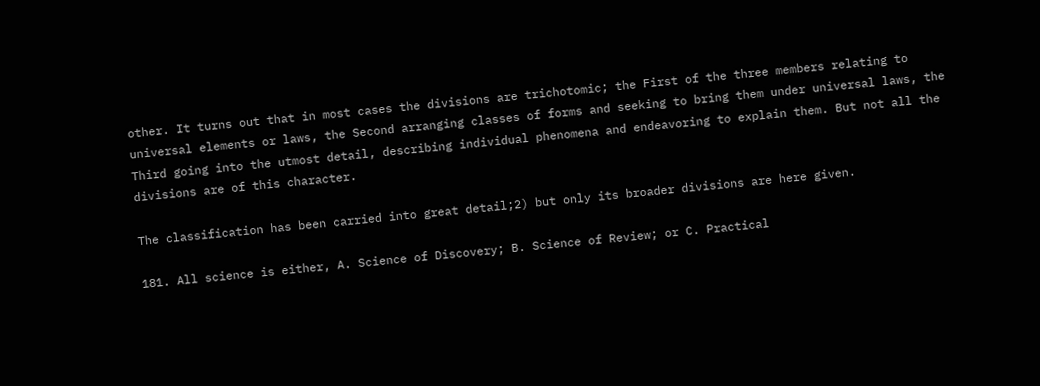other. It turns out that in most cases the divisions are trichotomic; the First of the three members relating to universal elements or laws, the Second arranging classes of forms and seeking to bring them under universal laws, the Third going into the utmost detail, describing individual phenomena and endeavoring to explain them. But not all the divisions are of this character.

The classification has been carried into great detail;2) but only its broader divisions are here given.

181. All science is either, A. Science of Discovery; B. Science of Review; or C. Practical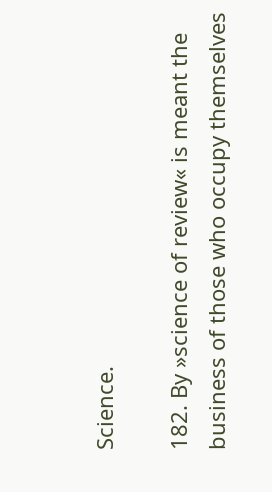Science.

182. By »science of review« is meant the business of those who occupy themselves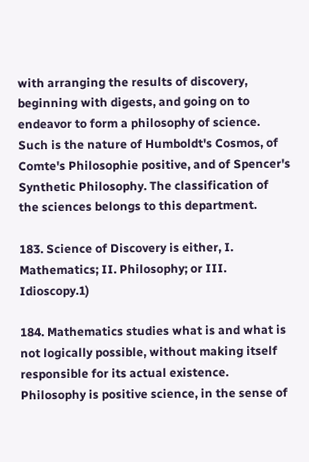with arranging the results of discovery, beginning with digests, and going on to endeavor to form a philosophy of science. Such is the nature of Humboldt's Cosmos, of Comte's Philosophie positive, and of Spencer's Synthetic Philosophy. The classification of the sciences belongs to this department.

183. Science of Discovery is either, I. Mathematics; II. Philosophy; or III. Idioscopy.1)

184. Mathematics studies what is and what is not logically possible, without making itself responsible for its actual existence. Philosophy is positive science, in the sense of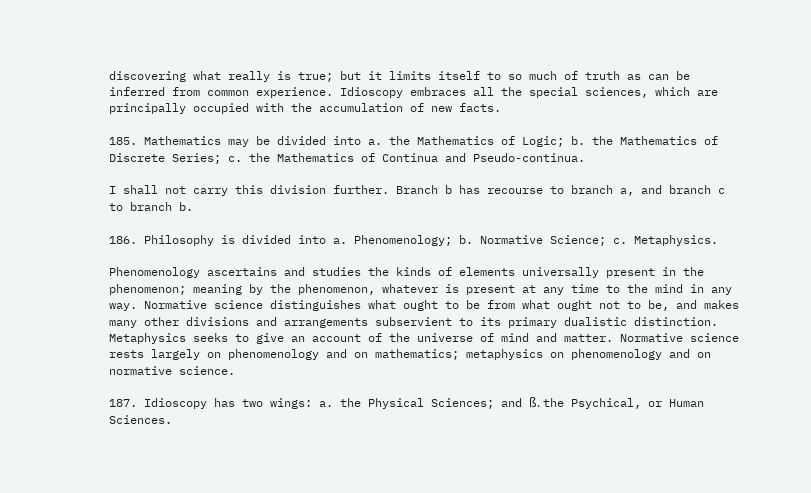discovering what really is true; but it limits itself to so much of truth as can be inferred from common experience. Idioscopy embraces all the special sciences, which are principally occupied with the accumulation of new facts.

185. Mathematics may be divided into a. the Mathematics of Logic; b. the Mathematics of Discrete Series; c. the Mathematics of Continua and Pseudo-continua.

I shall not carry this division further. Branch b has recourse to branch a, and branch c to branch b.

186. Philosophy is divided into a. Phenomenology; b. Normative Science; c. Metaphysics.

Phenomenology ascertains and studies the kinds of elements universally present in the phenomenon; meaning by the phenomenon, whatever is present at any time to the mind in any way. Normative science distinguishes what ought to be from what ought not to be, and makes many other divisions and arrangements subservient to its primary dualistic distinction. Metaphysics seeks to give an account of the universe of mind and matter. Normative science rests largely on phenomenology and on mathematics; metaphysics on phenomenology and on normative science.

187. Idioscopy has two wings: a. the Physical Sciences; and ß. the Psychical, or Human Sciences.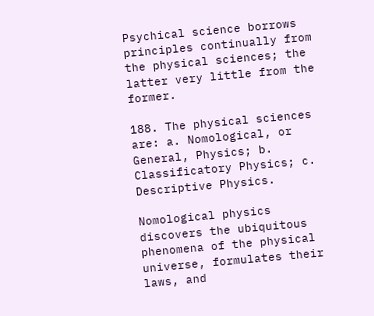Psychical science borrows principles continually from the physical sciences; the latter very little from the former.

188. The physical sciences are: a. Nomological, or General, Physics; b. Classificatory Physics; c. Descriptive Physics.

Nomological physics discovers the ubiquitous phenomena of the physical universe, formulates their laws, and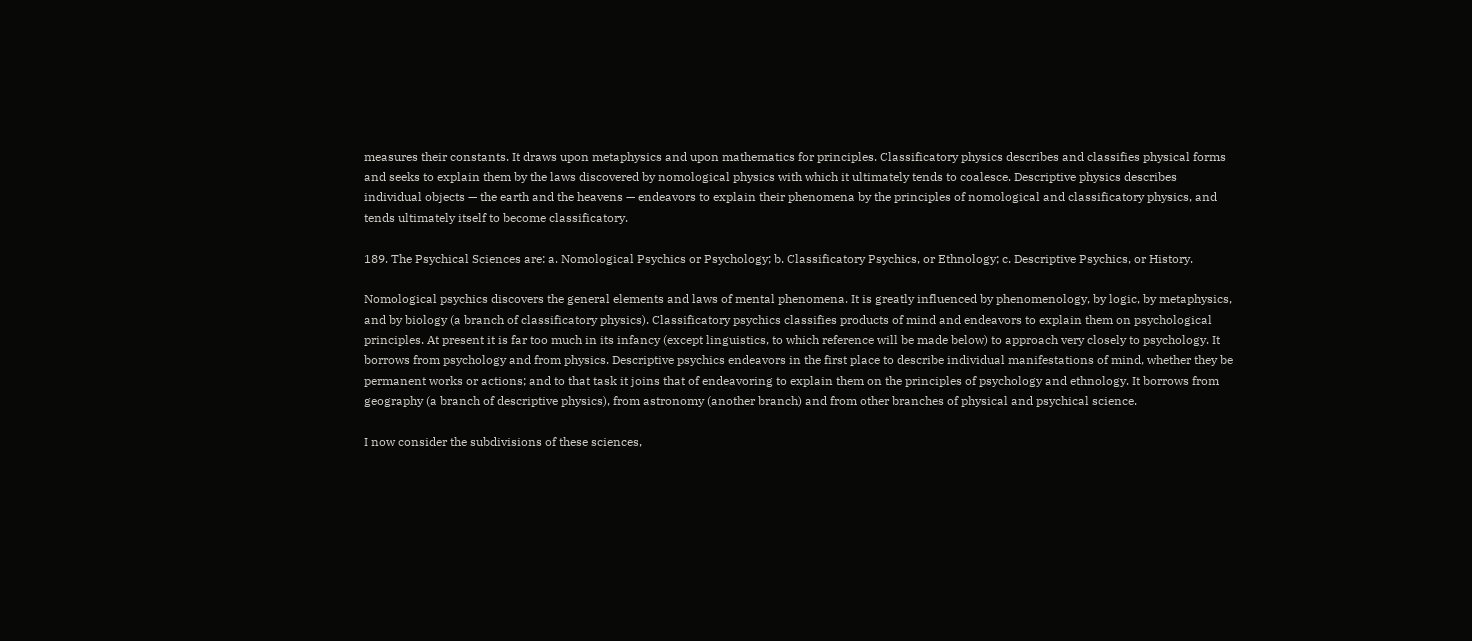measures their constants. It draws upon metaphysics and upon mathematics for principles. Classificatory physics describes and classifies physical forms and seeks to explain them by the laws discovered by nomological physics with which it ultimately tends to coalesce. Descriptive physics describes individual objects — the earth and the heavens — endeavors to explain their phenomena by the principles of nomological and classificatory physics, and tends ultimately itself to become classificatory.

189. The Psychical Sciences are: a. Nomological Psychics or Psychology; b. Classificatory Psychics, or Ethnology; c. Descriptive Psychics, or History.

Nomological psychics discovers the general elements and laws of mental phenomena. It is greatly influenced by phenomenology, by logic, by metaphysics, and by biology (a branch of classificatory physics). Classificatory psychics classifies products of mind and endeavors to explain them on psychological principles. At present it is far too much in its infancy (except linguistics, to which reference will be made below) to approach very closely to psychology. It borrows from psychology and from physics. Descriptive psychics endeavors in the first place to describe individual manifestations of mind, whether they be permanent works or actions; and to that task it joins that of endeavoring to explain them on the principles of psychology and ethnology. It borrows from geography (a branch of descriptive physics), from astronomy (another branch) and from other branches of physical and psychical science.

I now consider the subdivisions of these sciences,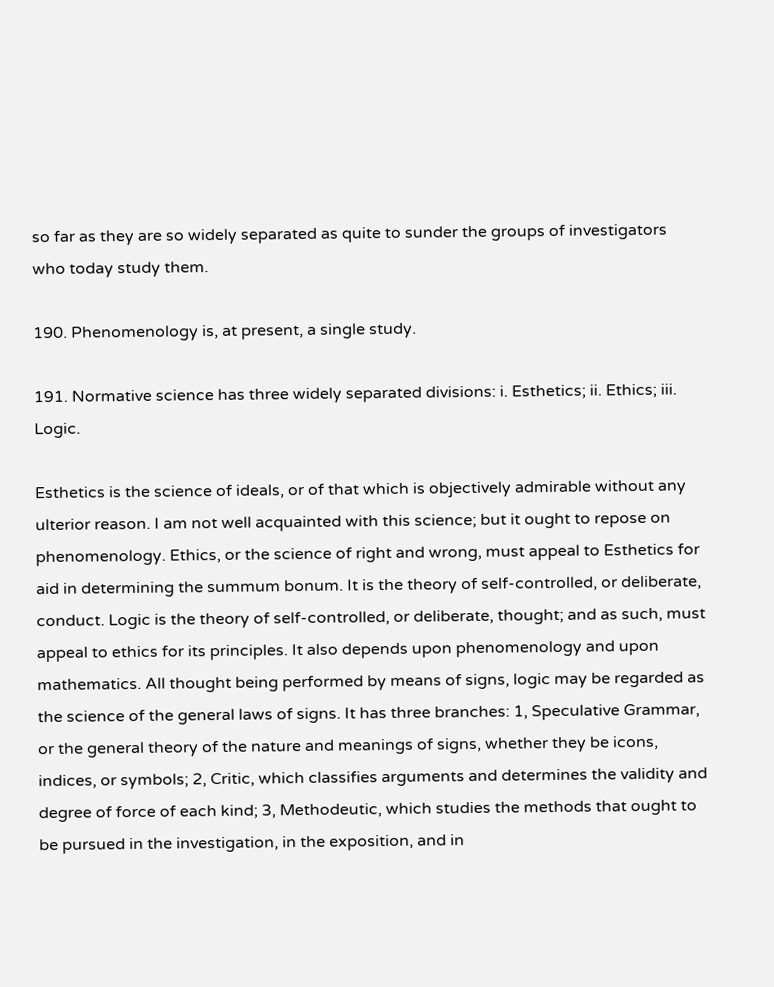so far as they are so widely separated as quite to sunder the groups of investigators who today study them.

190. Phenomenology is, at present, a single study.

191. Normative science has three widely separated divisions: i. Esthetics; ii. Ethics; iii. Logic.

Esthetics is the science of ideals, or of that which is objectively admirable without any ulterior reason. I am not well acquainted with this science; but it ought to repose on phenomenology. Ethics, or the science of right and wrong, must appeal to Esthetics for aid in determining the summum bonum. It is the theory of self-controlled, or deliberate, conduct. Logic is the theory of self-controlled, or deliberate, thought; and as such, must appeal to ethics for its principles. It also depends upon phenomenology and upon mathematics. All thought being performed by means of signs, logic may be regarded as the science of the general laws of signs. It has three branches: 1, Speculative Grammar, or the general theory of the nature and meanings of signs, whether they be icons, indices, or symbols; 2, Critic, which classifies arguments and determines the validity and degree of force of each kind; 3, Methodeutic, which studies the methods that ought to be pursued in the investigation, in the exposition, and in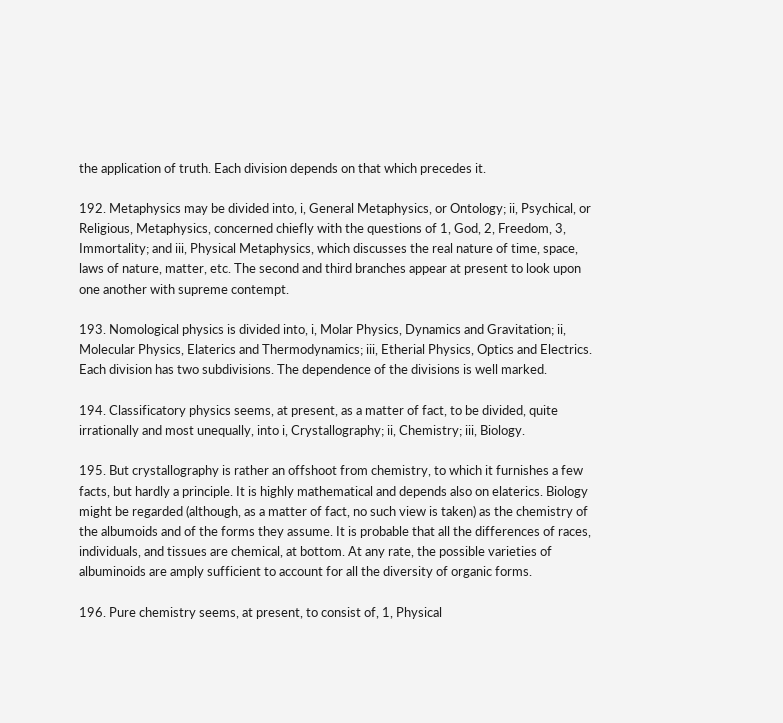the application of truth. Each division depends on that which precedes it.

192. Metaphysics may be divided into, i, General Metaphysics, or Ontology; ii, Psychical, or Religious, Metaphysics, concerned chiefly with the questions of 1, God, 2, Freedom, 3, Immortality; and iii, Physical Metaphysics, which discusses the real nature of time, space, laws of nature, matter, etc. The second and third branches appear at present to look upon one another with supreme contempt.

193. Nomological physics is divided into, i, Molar Physics, Dynamics and Gravitation; ii, Molecular Physics, Elaterics and Thermodynamics; iii, Etherial Physics, Optics and Electrics. Each division has two subdivisions. The dependence of the divisions is well marked.

194. Classificatory physics seems, at present, as a matter of fact, to be divided, quite irrationally and most unequally, into i, Crystallography; ii, Chemistry; iii, Biology.

195. But crystallography is rather an offshoot from chemistry, to which it furnishes a few facts, but hardly a principle. It is highly mathematical and depends also on elaterics. Biology might be regarded (although, as a matter of fact, no such view is taken) as the chemistry of the albumoids and of the forms they assume. It is probable that all the differences of races, individuals, and tissues are chemical, at bottom. At any rate, the possible varieties of albuminoids are amply sufficient to account for all the diversity of organic forms.

196. Pure chemistry seems, at present, to consist of, 1, Physical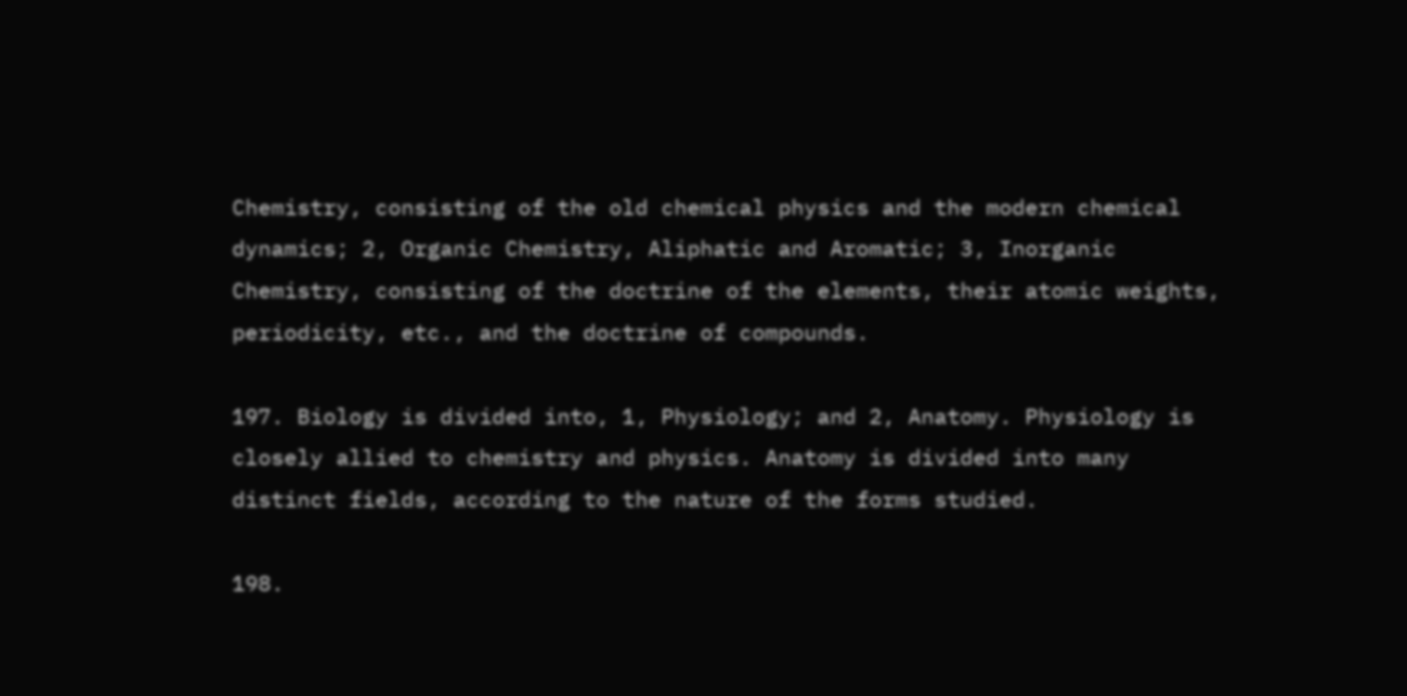Chemistry, consisting of the old chemical physics and the modern chemical dynamics; 2, Organic Chemistry, Aliphatic and Aromatic; 3, Inorganic Chemistry, consisting of the doctrine of the elements, their atomic weights, periodicity, etc., and the doctrine of compounds.

197. Biology is divided into, 1, Physiology; and 2, Anatomy. Physiology is closely allied to chemistry and physics. Anatomy is divided into many distinct fields, according to the nature of the forms studied.

198.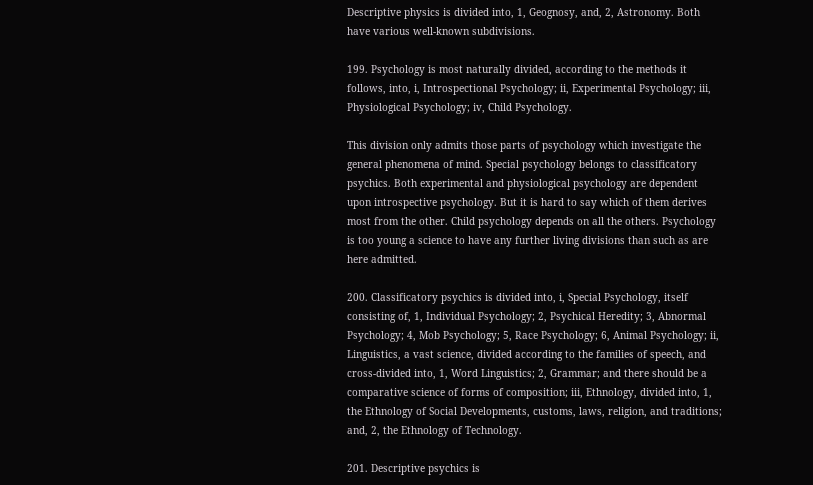Descriptive physics is divided into, 1, Geognosy, and, 2, Astronomy. Both have various well-known subdivisions.

199. Psychology is most naturally divided, according to the methods it follows, into, i, Introspectional Psychology; ii, Experimental Psychology; iii, Physiological Psychology; iv, Child Psychology.

This division only admits those parts of psychology which investigate the general phenomena of mind. Special psychology belongs to classificatory psychics. Both experimental and physiological psychology are dependent upon introspective psychology. But it is hard to say which of them derives most from the other. Child psychology depends on all the others. Psychology is too young a science to have any further living divisions than such as are here admitted.

200. Classificatory psychics is divided into, i, Special Psychology, itself consisting of, 1, Individual Psychology; 2, Psychical Heredity; 3, Abnormal Psychology; 4, Mob Psychology; 5, Race Psychology; 6, Animal Psychology; ii, Linguistics, a vast science, divided according to the families of speech, and cross-divided into, 1, Word Linguistics; 2, Grammar; and there should be a comparative science of forms of composition; iii, Ethnology, divided into, 1, the Ethnology of Social Developments, customs, laws, religion, and traditions; and, 2, the Ethnology of Technology.

201. Descriptive psychics is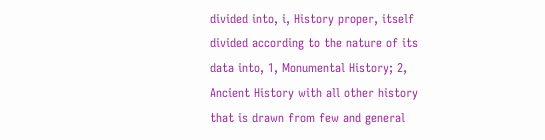divided into, i, History proper, itself divided according to the nature of its data into, 1, Monumental History; 2, Ancient History with all other history that is drawn from few and general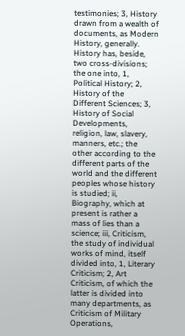testimonies; 3, History drawn from a wealth of documents, as Modern History, generally. History has, beside, two cross-divisions; the one into, 1, Political History; 2, History of the Different Sciences; 3, History of Social Developments, religion, law, slavery, manners, etc.; the other according to the different parts of the world and the different peoples whose history is studied; ii, Biography, which at present is rather a mass of lies than a science; iii, Criticism, the study of individual works of mind, itself divided into, 1, Literary Criticism; 2, Art Criticism, of which the latter is divided into many departments, as Criticism of Military Operations,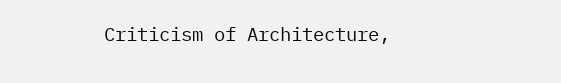Criticism of Architecture,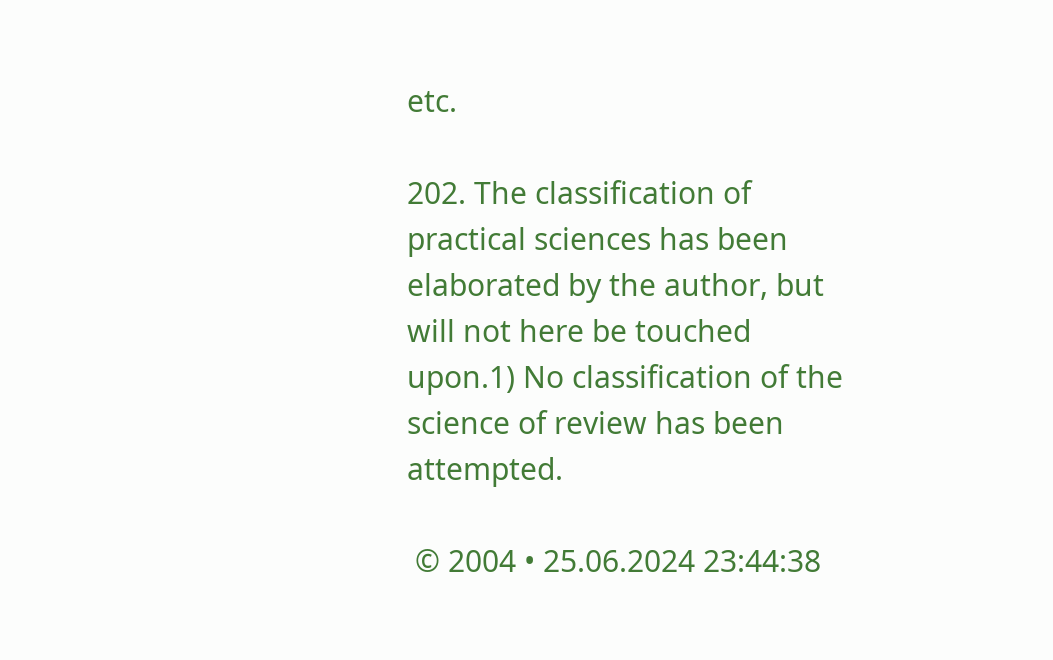etc.

202. The classification of practical sciences has been elaborated by the author, but will not here be touched upon.1) No classification of the science of review has been attempted.

 © 2004 • 25.06.2024 23:44:38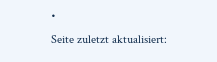•
Seite zuletzt aktualisiert: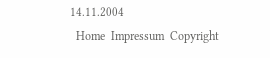14.11.2004
  Home  Impressum  Copyright